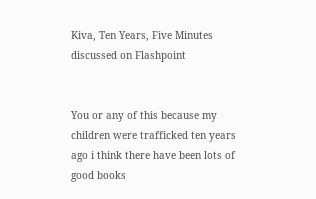Kiva, Ten Years, Five Minutes discussed on Flashpoint


You or any of this because my children were trafficked ten years ago i think there have been lots of good books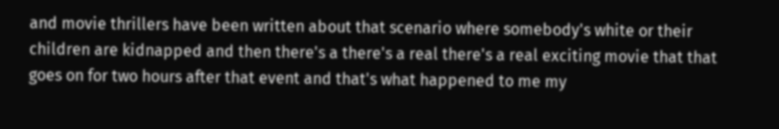and movie thrillers have been written about that scenario where somebody's white or their children are kidnapped and then there's a there's a real there's a real exciting movie that that goes on for two hours after that event and that's what happened to me my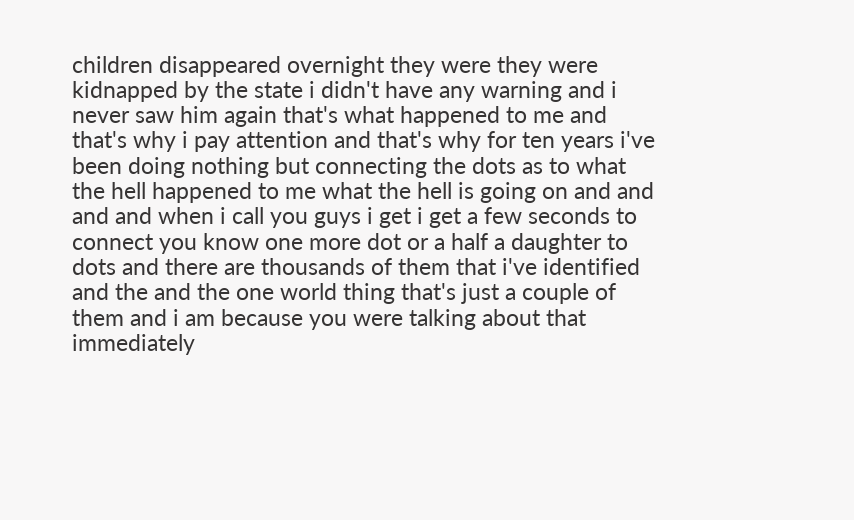children disappeared overnight they were they were kidnapped by the state i didn't have any warning and i never saw him again that's what happened to me and that's why i pay attention and that's why for ten years i've been doing nothing but connecting the dots as to what the hell happened to me what the hell is going on and and and and when i call you guys i get i get a few seconds to connect you know one more dot or a half a daughter to dots and there are thousands of them that i've identified and the and the one world thing that's just a couple of them and i am because you were talking about that immediately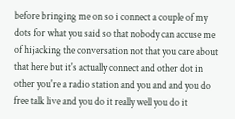before bringing me on so i connect a couple of my dots for what you said so that nobody can accuse me of hijacking the conversation not that you care about that here but it's actually connect and other dot in other you're a radio station and you and and you do free talk live and you do it really well you do it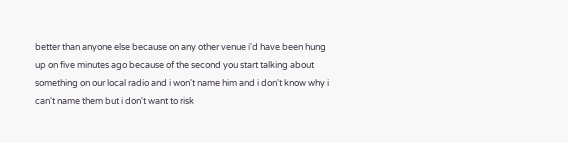better than anyone else because on any other venue i'd have been hung up on five minutes ago because of the second you start talking about something on our local radio and i won't name him and i don't know why i can't name them but i don't want to risk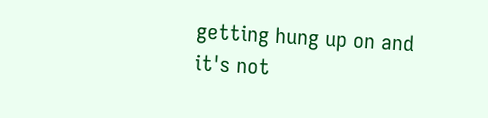getting hung up on and it's not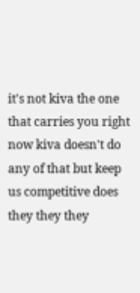it's not kiva the one that carries you right now kiva doesn't do any of that but keep us competitive does they they they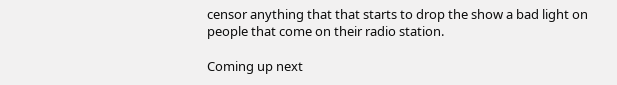censor anything that that starts to drop the show a bad light on people that come on their radio station.

Coming up next